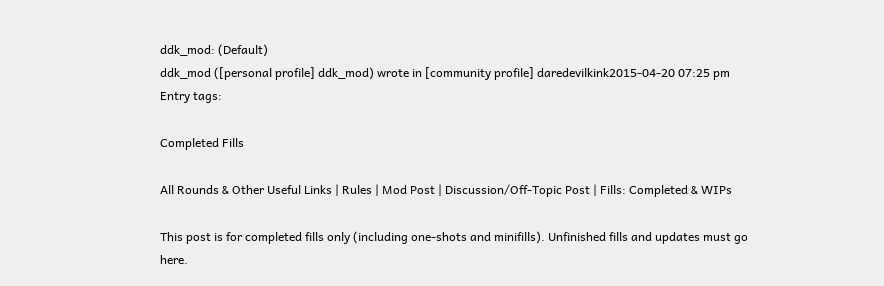ddk_mod: (Default)
ddk_mod ([personal profile] ddk_mod) wrote in [community profile] daredevilkink2015-04-20 07:25 pm
Entry tags:

Completed Fills

All Rounds & Other Useful Links | Rules | Mod Post | Discussion/Off-Topic Post | Fills: Completed & WIPs

This post is for completed fills only (including one-shots and minifills). Unfinished fills and updates must go here.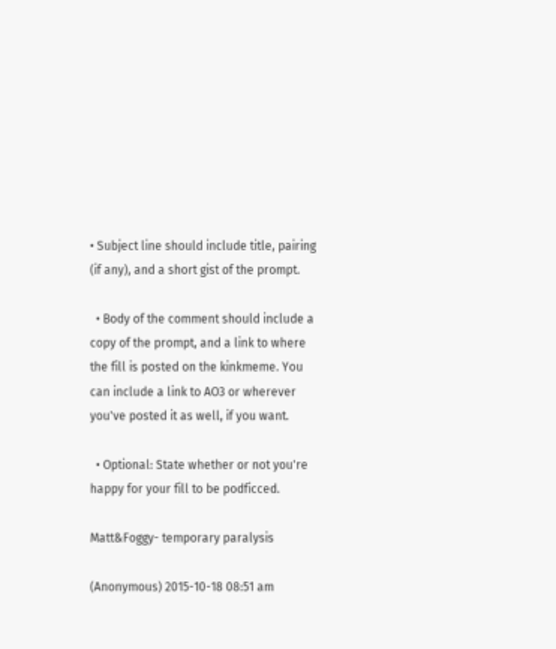• Subject line should include title, pairing (if any), and a short gist of the prompt.

  • Body of the comment should include a copy of the prompt, and a link to where the fill is posted on the kinkmeme. You can include a link to AO3 or wherever you've posted it as well, if you want.

  • Optional: State whether or not you're happy for your fill to be podficced.

Matt&Foggy- temporary paralysis

(Anonymous) 2015-10-18 08:51 am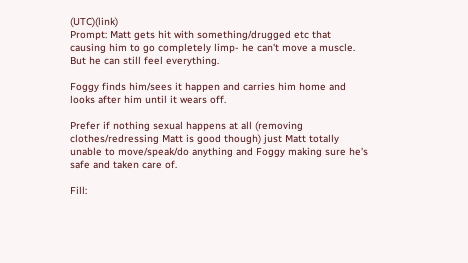(UTC)(link)
Prompt: Matt gets hit with something/drugged etc that causing him to go completely limp- he can't move a muscle. But he can still feel everything.

Foggy finds him/sees it happen and carries him home and looks after him until it wears off.

Prefer if nothing sexual happens at all (removing clothes/redressing Matt is good though) just Matt totally unable to move/speak/do anything and Foggy making sure he's safe and taken care of.

Fill: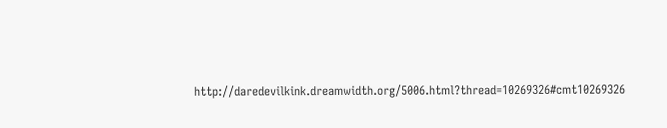http://daredevilkink.dreamwidth.org/5006.html?thread=10269326#cmt10269326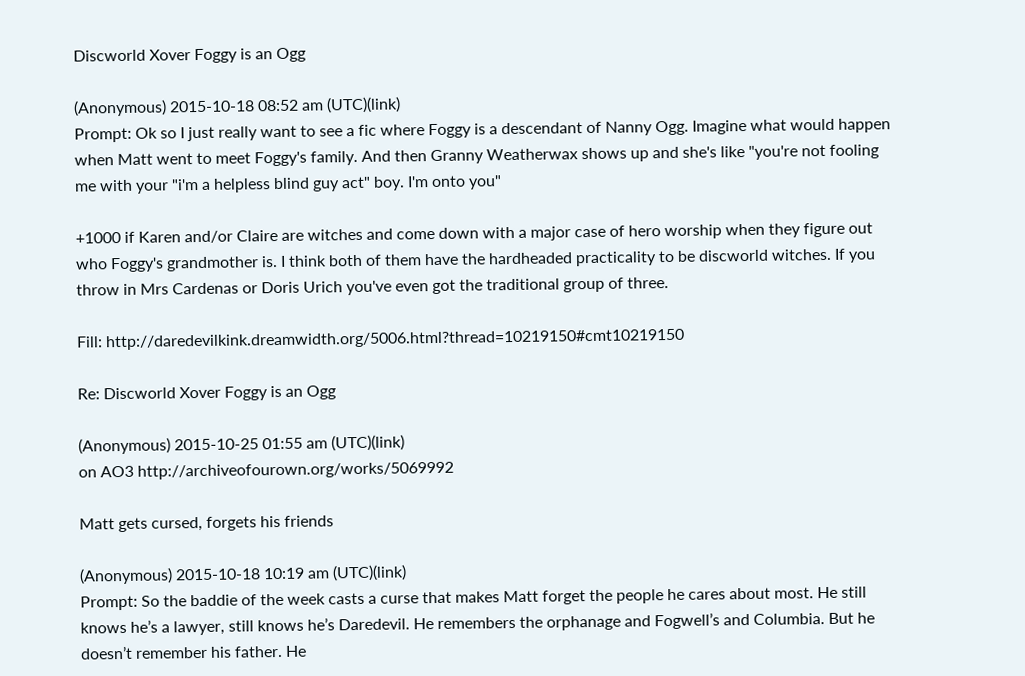Discworld Xover Foggy is an Ogg

(Anonymous) 2015-10-18 08:52 am (UTC)(link)
Prompt: Ok so I just really want to see a fic where Foggy is a descendant of Nanny Ogg. Imagine what would happen when Matt went to meet Foggy's family. And then Granny Weatherwax shows up and she's like "you're not fooling me with your "i'm a helpless blind guy act" boy. I'm onto you"

+1000 if Karen and/or Claire are witches and come down with a major case of hero worship when they figure out who Foggy's grandmother is. I think both of them have the hardheaded practicality to be discworld witches. If you throw in Mrs Cardenas or Doris Urich you've even got the traditional group of three.

Fill: http://daredevilkink.dreamwidth.org/5006.html?thread=10219150#cmt10219150

Re: Discworld Xover Foggy is an Ogg

(Anonymous) 2015-10-25 01:55 am (UTC)(link)
on AO3 http://archiveofourown.org/works/5069992

Matt gets cursed, forgets his friends

(Anonymous) 2015-10-18 10:19 am (UTC)(link)
Prompt: So the baddie of the week casts a curse that makes Matt forget the people he cares about most. He still knows he’s a lawyer, still knows he’s Daredevil. He remembers the orphanage and Fogwell’s and Columbia. But he doesn’t remember his father. He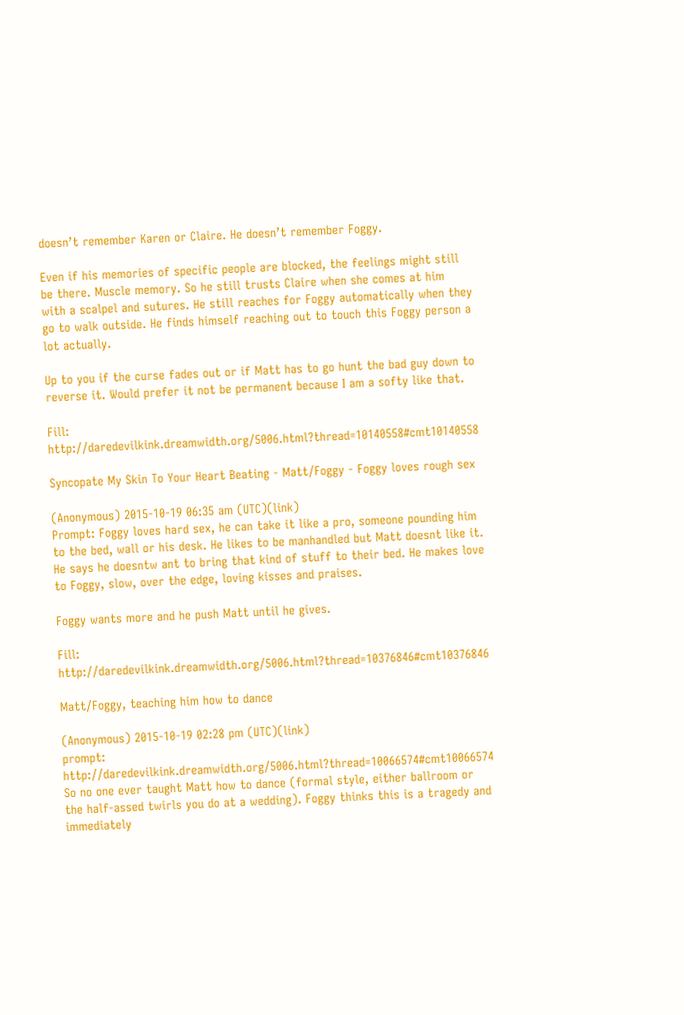doesn’t remember Karen or Claire. He doesn’t remember Foggy.

Even if his memories of specific people are blocked, the feelings might still be there. Muscle memory. So he still trusts Claire when she comes at him with a scalpel and sutures. He still reaches for Foggy automatically when they go to walk outside. He finds himself reaching out to touch this Foggy person a lot actually.

Up to you if the curse fades out or if Matt has to go hunt the bad guy down to reverse it. Would prefer it not be permanent because I am a softy like that.

Fill: http://daredevilkink.dreamwidth.org/5006.html?thread=10140558#cmt10140558

Syncopate My Skin To Your Heart Beating - Matt/Foggy - Foggy loves rough sex

(Anonymous) 2015-10-19 06:35 am (UTC)(link)
Prompt: Foggy loves hard sex, he can take it like a pro, someone pounding him to the bed, wall or his desk. He likes to be manhandled but Matt doesnt like it. He says he doesntw ant to bring that kind of stuff to their bed. He makes love to Foggy, slow, over the edge, loving kisses and praises.

Foggy wants more and he push Matt until he gives.

Fill: http://daredevilkink.dreamwidth.org/5006.html?thread=10376846#cmt10376846

Matt/Foggy, teaching him how to dance

(Anonymous) 2015-10-19 02:28 pm (UTC)(link)
prompt: http://daredevilkink.dreamwidth.org/5006.html?thread=10066574#cmt10066574
So no one ever taught Matt how to dance (formal style, either ballroom or the half-assed twirls you do at a wedding). Foggy thinks this is a tragedy and immediately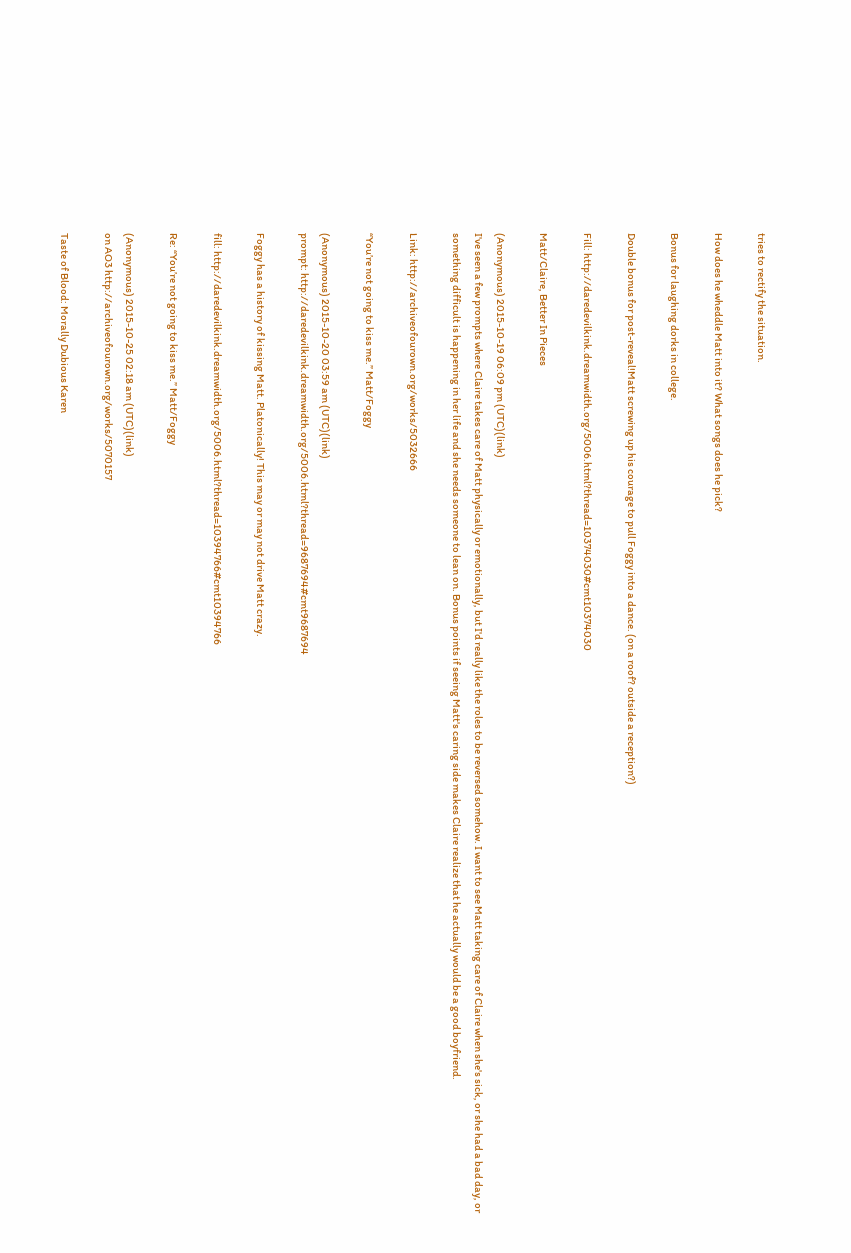tries to rectify the situation.

How does he wheddle Matt into it? What songs does he pick?

Bonus for laughing dorks in college.

Double bonus for post-reveal!Matt screwing up his courage to pull Foggy into a dance. (on a roof? outside a reception?)

Fill: http://daredevilkink.dreamwidth.org/5006.html?thread=10374030#cmt10374030

Matt/Claire, Better In Pieces

(Anonymous) 2015-10-19 06:09 pm (UTC)(link)
I've seen a few prompts where Claire takes care of Matt physically or emotionally, but I'd really like the roles to be reversed somehow. I want to see Matt taking care of Claire when she's sick, or she had a bad day, or something difficult is happening in her life and she needs someone to lean on. Bonus points if seeing Matt's caring side makes Claire realize that he actually would be a good boyfriend.

Link: http://archiveofourown.org/works/5032666

“You’re not going to kiss me.” Matt/Foggy

(Anonymous) 2015-10-20 03:59 am (UTC)(link)
prompt: http://daredevilkink.dreamwidth.org/5006.html?thread=9687694#cmt9687694

Foggy has a history of kissing Matt. Platonically! This may or may not drive Matt crazy.

fill: http://daredevilkink.dreamwidth.org/5006.html?thread=10394766#cmt10394766

Re: “You’re not going to kiss me.” Matt/Foggy

(Anonymous) 2015-10-25 02:18 am (UTC)(link)
on AO3 http://archiveofourown.org/works/5070157

Taste of Blood: Morally Dubious Karen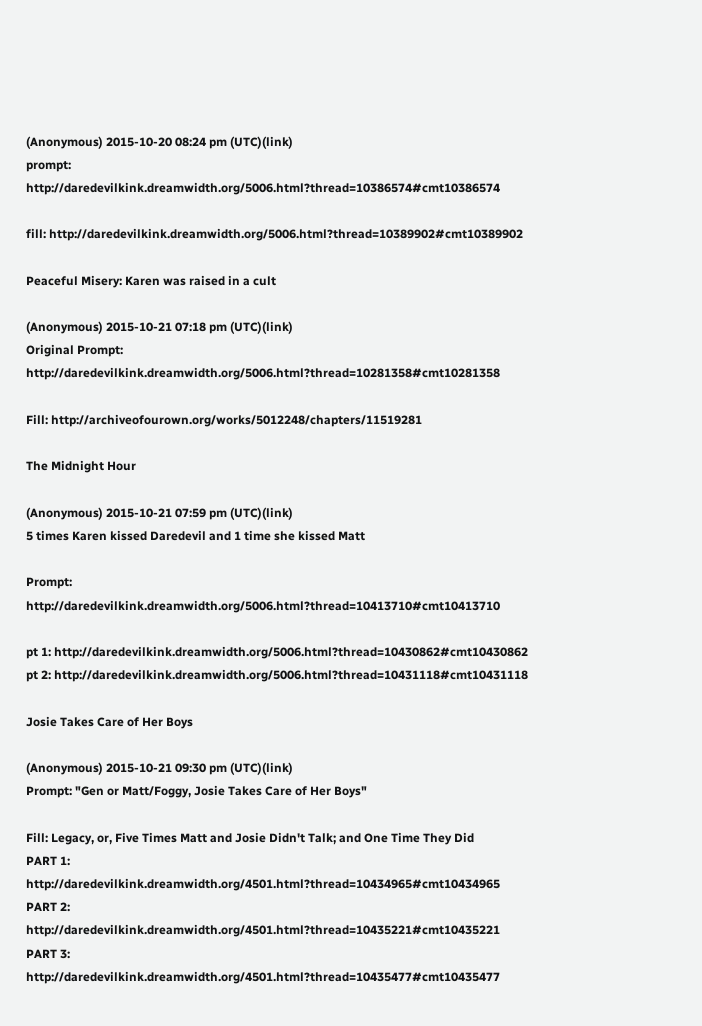(Anonymous) 2015-10-20 08:24 pm (UTC)(link)
prompt: http://daredevilkink.dreamwidth.org/5006.html?thread=10386574#cmt10386574

fill: http://daredevilkink.dreamwidth.org/5006.html?thread=10389902#cmt10389902

Peaceful Misery: Karen was raised in a cult

(Anonymous) 2015-10-21 07:18 pm (UTC)(link)
Original Prompt: http://daredevilkink.dreamwidth.org/5006.html?thread=10281358#cmt10281358

Fill: http://archiveofourown.org/works/5012248/chapters/11519281

The Midnight Hour

(Anonymous) 2015-10-21 07:59 pm (UTC)(link)
5 times Karen kissed Daredevil and 1 time she kissed Matt

Prompt: http://daredevilkink.dreamwidth.org/5006.html?thread=10413710#cmt10413710

pt 1: http://daredevilkink.dreamwidth.org/5006.html?thread=10430862#cmt10430862
pt 2: http://daredevilkink.dreamwidth.org/5006.html?thread=10431118#cmt10431118

Josie Takes Care of Her Boys

(Anonymous) 2015-10-21 09:30 pm (UTC)(link)
Prompt: "Gen or Matt/Foggy, Josie Takes Care of Her Boys"

Fill: Legacy, or, Five Times Matt and Josie Didn't Talk; and One Time They Did
PART 1: http://daredevilkink.dreamwidth.org/4501.html?thread=10434965#cmt10434965
PART 2: http://daredevilkink.dreamwidth.org/4501.html?thread=10435221#cmt10435221
PART 3: http://daredevilkink.dreamwidth.org/4501.html?thread=10435477#cmt10435477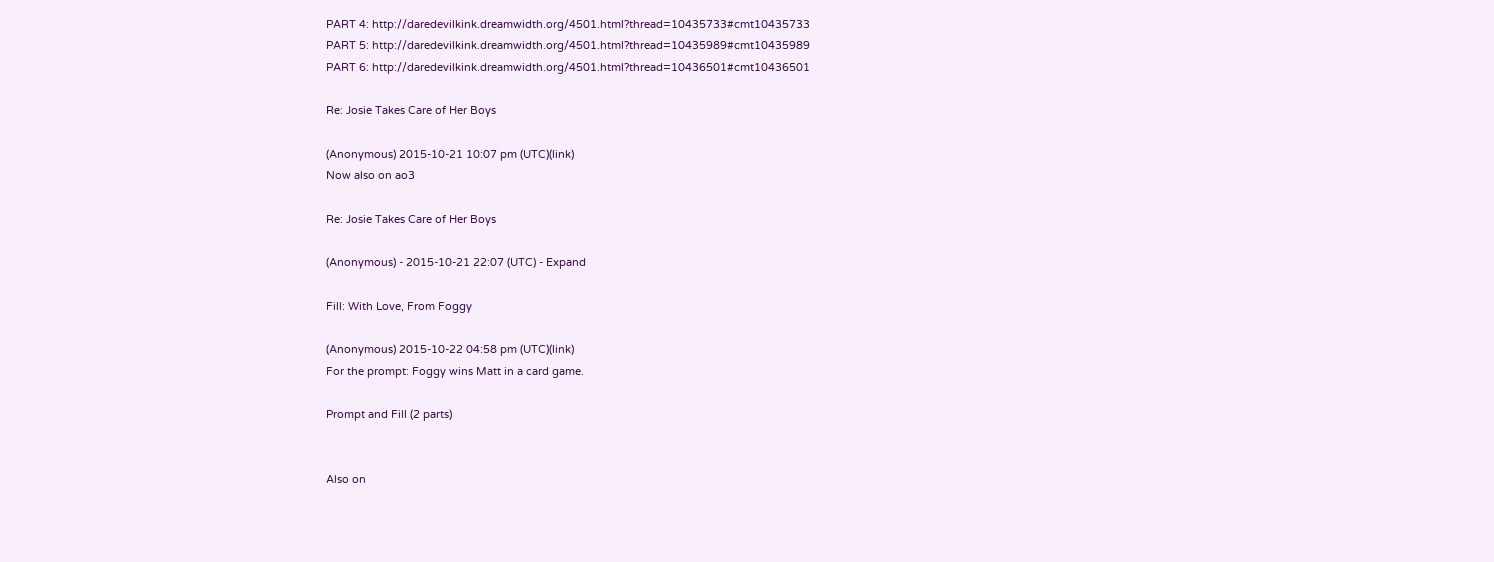PART 4: http://daredevilkink.dreamwidth.org/4501.html?thread=10435733#cmt10435733
PART 5: http://daredevilkink.dreamwidth.org/4501.html?thread=10435989#cmt10435989
PART 6: http://daredevilkink.dreamwidth.org/4501.html?thread=10436501#cmt10436501

Re: Josie Takes Care of Her Boys

(Anonymous) 2015-10-21 10:07 pm (UTC)(link)
Now also on ao3

Re: Josie Takes Care of Her Boys

(Anonymous) - 2015-10-21 22:07 (UTC) - Expand

Fill: With Love, From Foggy

(Anonymous) 2015-10-22 04:58 pm (UTC)(link)
For the prompt: Foggy wins Matt in a card game.

Prompt and Fill (2 parts)


Also on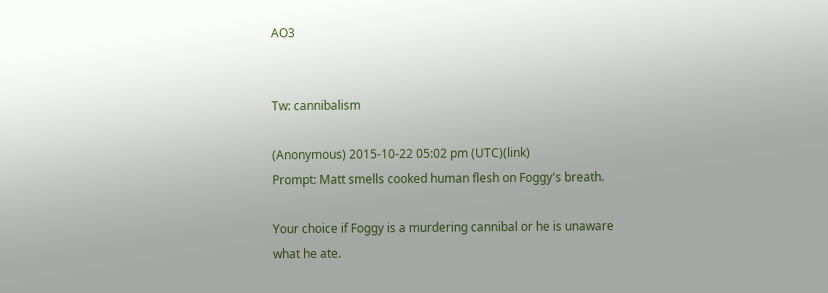AO3


Tw: cannibalism

(Anonymous) 2015-10-22 05:02 pm (UTC)(link)
Prompt: Matt smells cooked human flesh on Foggy's breath.

Your choice if Foggy is a murdering cannibal or he is unaware what he ate.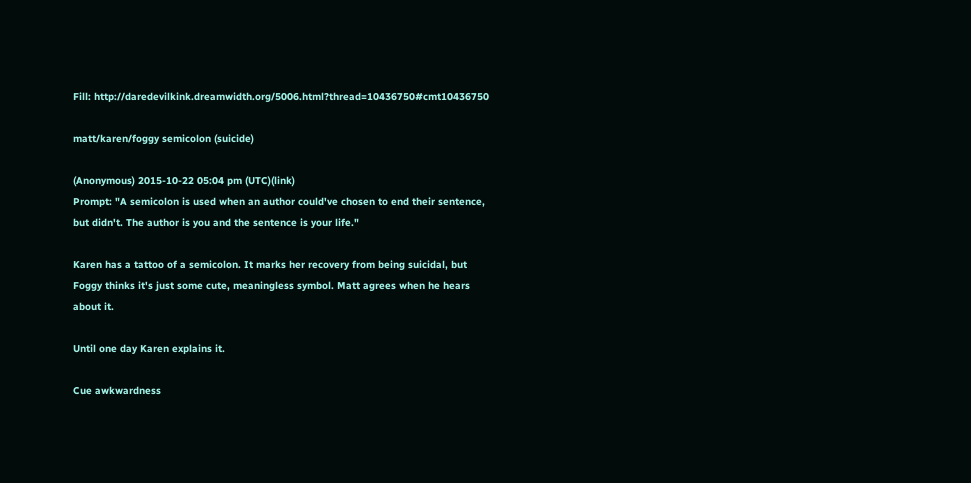Fill: http://daredevilkink.dreamwidth.org/5006.html?thread=10436750#cmt10436750

matt/karen/foggy semicolon (suicide)

(Anonymous) 2015-10-22 05:04 pm (UTC)(link)
Prompt: "A semicolon is used when an author could've chosen to end their sentence, but didn't. The author is you and the sentence is your life."

Karen has a tattoo of a semicolon. It marks her recovery from being suicidal, but Foggy thinks it's just some cute, meaningless symbol. Matt agrees when he hears about it.

Until one day Karen explains it.

Cue awkwardness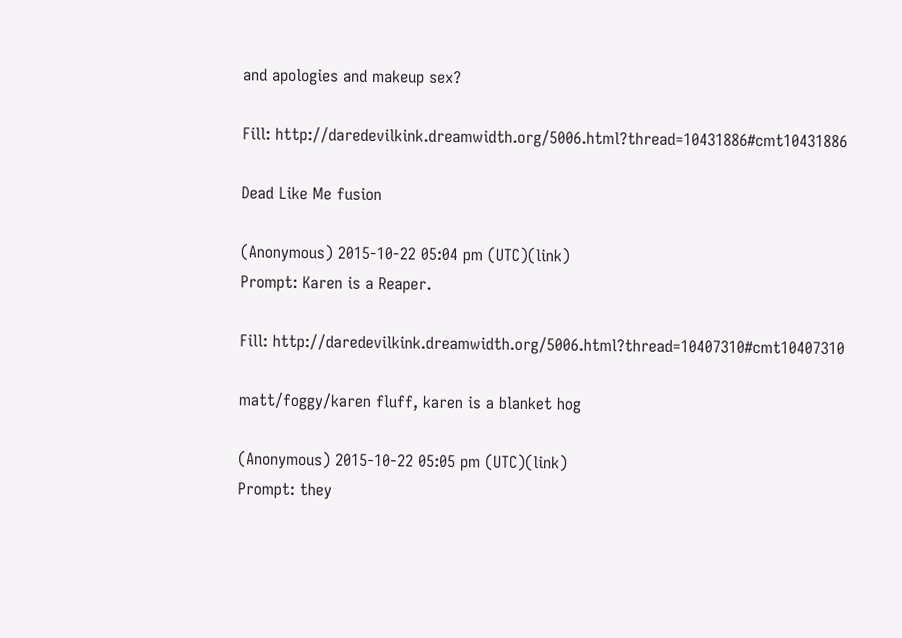and apologies and makeup sex?

Fill: http://daredevilkink.dreamwidth.org/5006.html?thread=10431886#cmt10431886

Dead Like Me fusion

(Anonymous) 2015-10-22 05:04 pm (UTC)(link)
Prompt: Karen is a Reaper.

Fill: http://daredevilkink.dreamwidth.org/5006.html?thread=10407310#cmt10407310

matt/foggy/karen fluff, karen is a blanket hog

(Anonymous) 2015-10-22 05:05 pm (UTC)(link)
Prompt: they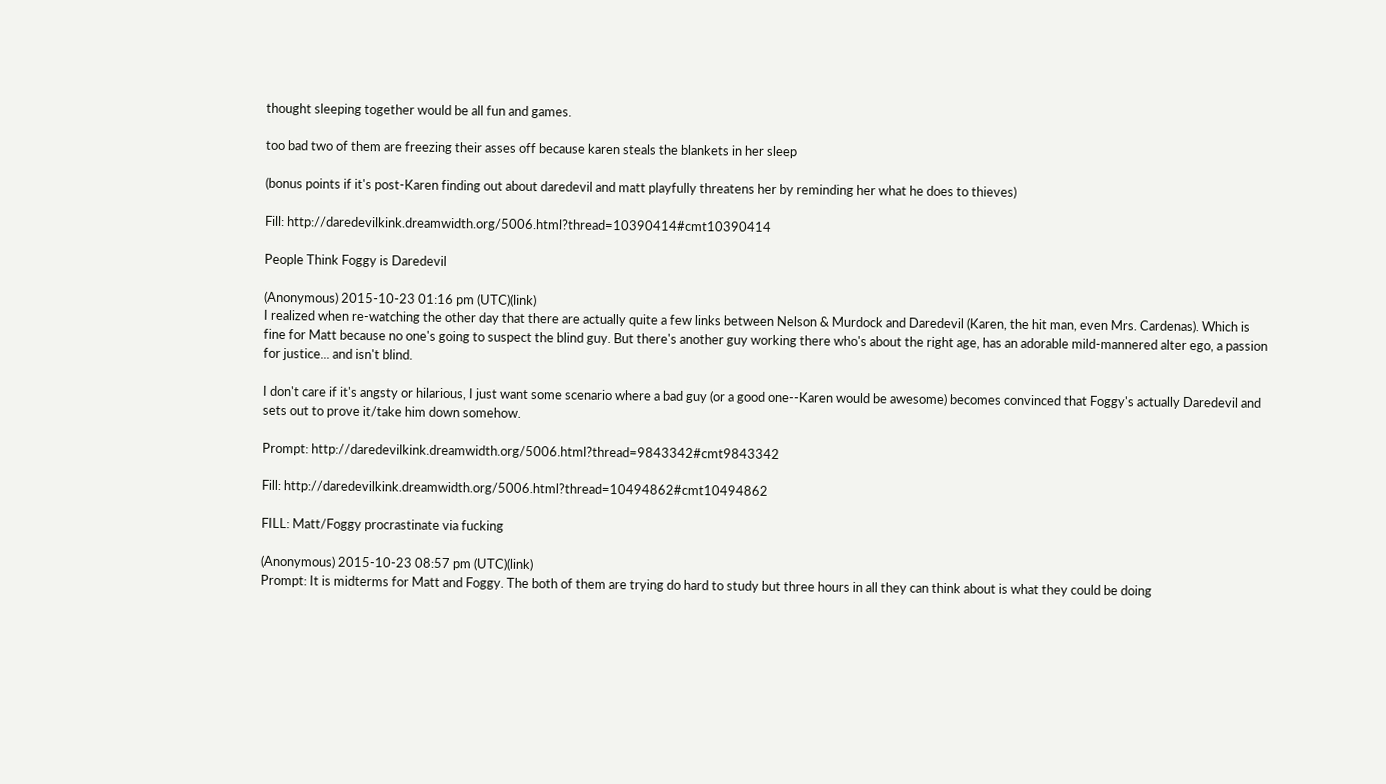thought sleeping together would be all fun and games.

too bad two of them are freezing their asses off because karen steals the blankets in her sleep

(bonus points if it's post-Karen finding out about daredevil and matt playfully threatens her by reminding her what he does to thieves)

Fill: http://daredevilkink.dreamwidth.org/5006.html?thread=10390414#cmt10390414

People Think Foggy is Daredevil

(Anonymous) 2015-10-23 01:16 pm (UTC)(link)
I realized when re-watching the other day that there are actually quite a few links between Nelson & Murdock and Daredevil (Karen, the hit man, even Mrs. Cardenas). Which is fine for Matt because no one's going to suspect the blind guy. But there's another guy working there who's about the right age, has an adorable mild-mannered alter ego, a passion for justice... and isn't blind.

I don't care if it's angsty or hilarious, I just want some scenario where a bad guy (or a good one--Karen would be awesome) becomes convinced that Foggy's actually Daredevil and sets out to prove it/take him down somehow.

Prompt: http://daredevilkink.dreamwidth.org/5006.html?thread=9843342#cmt9843342

Fill: http://daredevilkink.dreamwidth.org/5006.html?thread=10494862#cmt10494862

FILL: Matt/Foggy procrastinate via fucking

(Anonymous) 2015-10-23 08:57 pm (UTC)(link)
Prompt: It is midterms for Matt and Foggy. The both of them are trying do hard to study but three hours in all they can think about is what they could be doing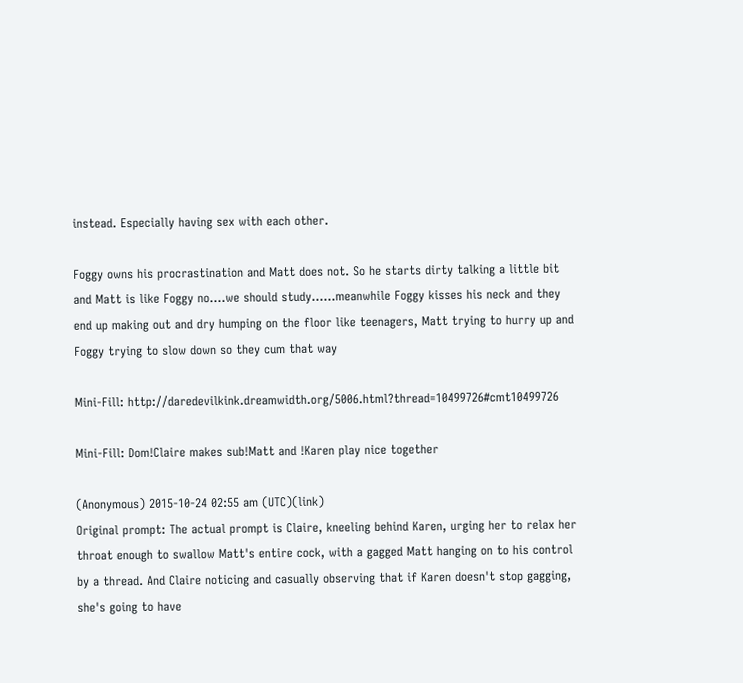instead. Especially having sex with each other.

Foggy owns his procrastination and Matt does not. So he starts dirty talking a little bit and Matt is like Foggy no....we should study......meanwhile Foggy kisses his neck and they end up making out and dry humping on the floor like teenagers, Matt trying to hurry up and Foggy trying to slow down so they cum that way

Mini-Fill: http://daredevilkink.dreamwidth.org/5006.html?thread=10499726#cmt10499726

Mini-Fill: Dom!Claire makes sub!Matt and !Karen play nice together

(Anonymous) 2015-10-24 02:55 am (UTC)(link)
Original prompt: The actual prompt is Claire, kneeling behind Karen, urging her to relax her throat enough to swallow Matt's entire cock, with a gagged Matt hanging on to his control by a thread. And Claire noticing and casually observing that if Karen doesn't stop gagging, she's going to have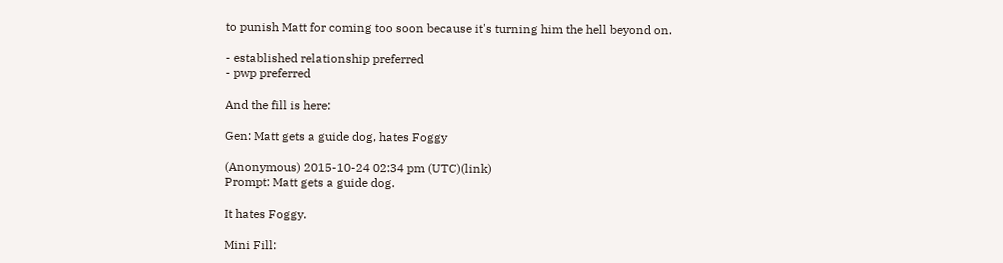to punish Matt for coming too soon because it's turning him the hell beyond on.

- established relationship preferred
- pwp preferred

And the fill is here:

Gen: Matt gets a guide dog, hates Foggy

(Anonymous) 2015-10-24 02:34 pm (UTC)(link)
Prompt: Matt gets a guide dog.

It hates Foggy.

Mini Fill: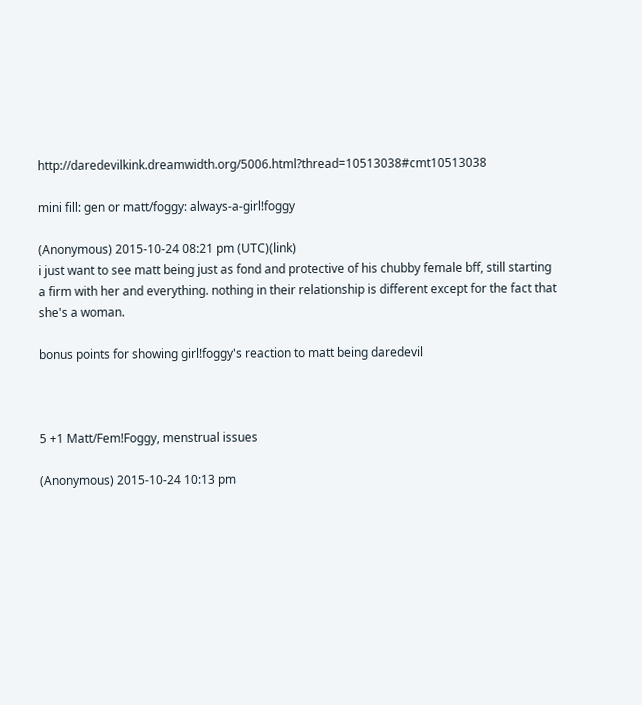http://daredevilkink.dreamwidth.org/5006.html?thread=10513038#cmt10513038

mini fill: gen or matt/foggy: always-a-girl!foggy

(Anonymous) 2015-10-24 08:21 pm (UTC)(link)
i just want to see matt being just as fond and protective of his chubby female bff, still starting a firm with her and everything. nothing in their relationship is different except for the fact that she's a woman.

bonus points for showing girl!foggy's reaction to matt being daredevil



5 +1 Matt/Fem!Foggy, menstrual issues

(Anonymous) 2015-10-24 10:13 pm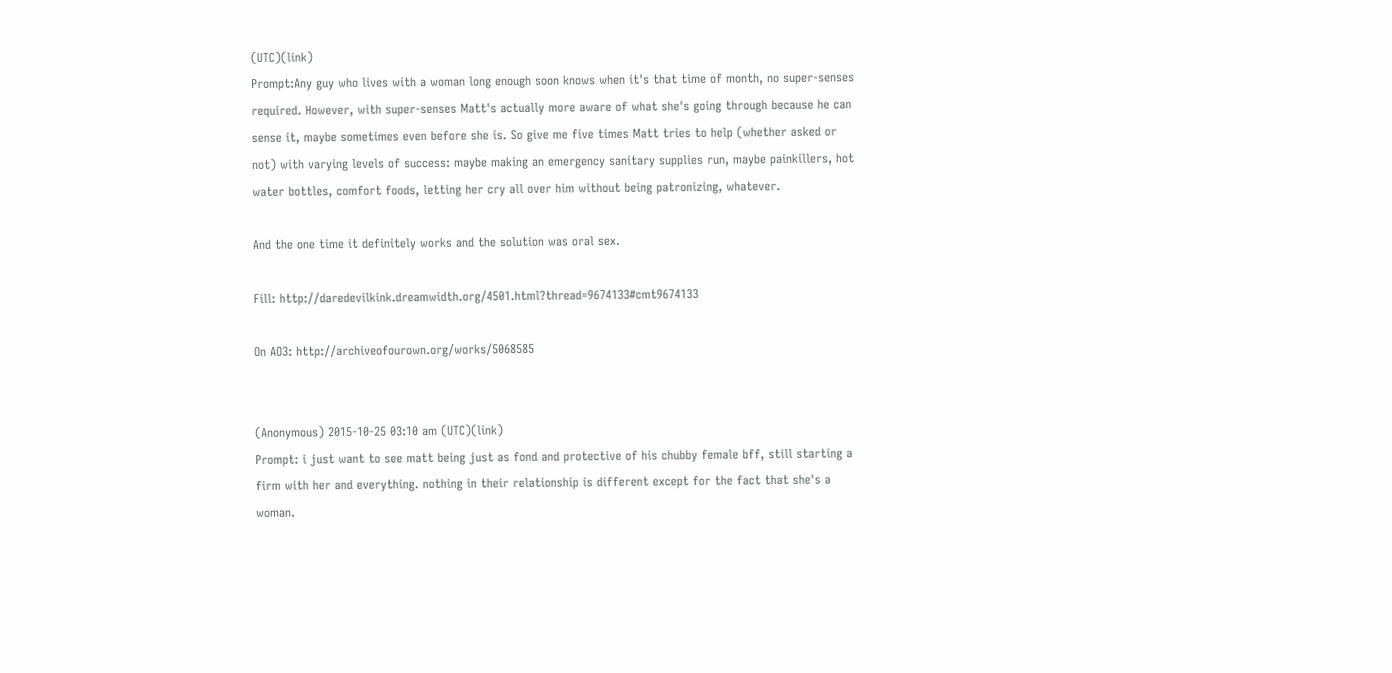(UTC)(link)
Prompt:Any guy who lives with a woman long enough soon knows when it's that time of month, no super-senses required. However, with super-senses Matt's actually more aware of what she's going through because he can sense it, maybe sometimes even before she is. So give me five times Matt tries to help (whether asked or not) with varying levels of success: maybe making an emergency sanitary supplies run, maybe painkillers, hot water bottles, comfort foods, letting her cry all over him without being patronizing, whatever.

And the one time it definitely works and the solution was oral sex.

Fill: http://daredevilkink.dreamwidth.org/4501.html?thread=9674133#cmt9674133

On AO3: http://archiveofourown.org/works/5068585


(Anonymous) 2015-10-25 03:10 am (UTC)(link)
Prompt: i just want to see matt being just as fond and protective of his chubby female bff, still starting a firm with her and everything. nothing in their relationship is different except for the fact that she's a woman.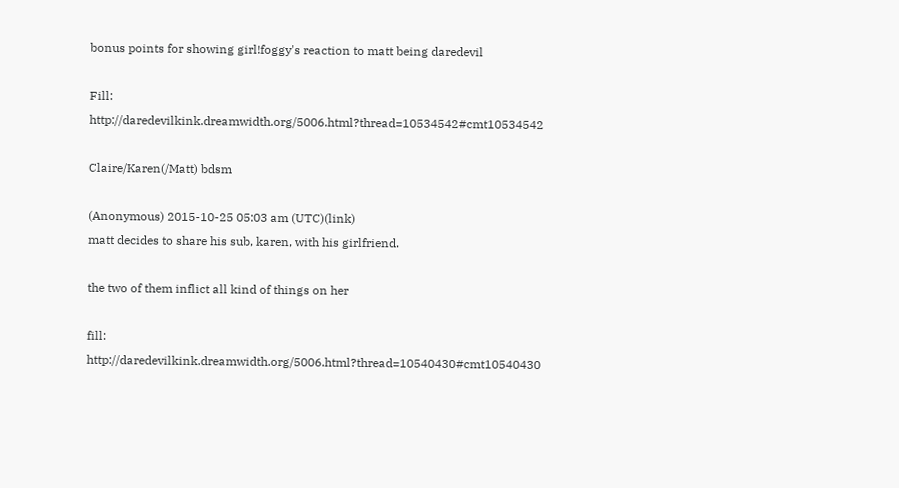bonus points for showing girl!foggy's reaction to matt being daredevil

Fill: http://daredevilkink.dreamwidth.org/5006.html?thread=10534542#cmt10534542

Claire/Karen(/Matt) bdsm

(Anonymous) 2015-10-25 05:03 am (UTC)(link)
matt decides to share his sub, karen, with his girlfriend.

the two of them inflict all kind of things on her

fill: http://daredevilkink.dreamwidth.org/5006.html?thread=10540430#cmt10540430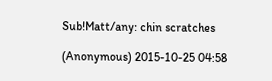Sub!Matt/any: chin scratches

(Anonymous) 2015-10-25 04:58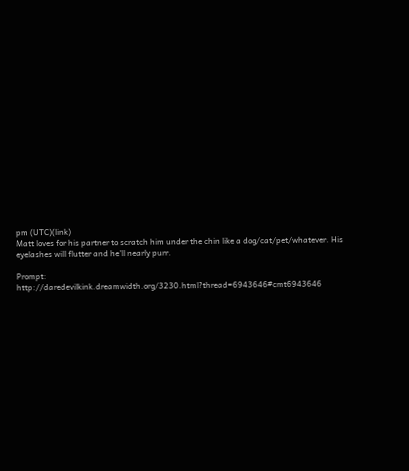pm (UTC)(link)
Matt loves for his partner to scratch him under the chin like a dog/cat/pet/whatever. His eyelashes will flutter and he'll nearly purr.

Prompt: http://daredevilkink.dreamwidth.org/3230.html?thread=6943646#cmt6943646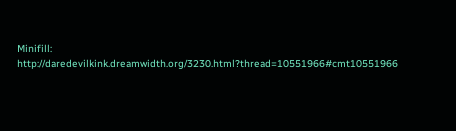Minifill: http://daredevilkink.dreamwidth.org/3230.html?thread=10551966#cmt10551966